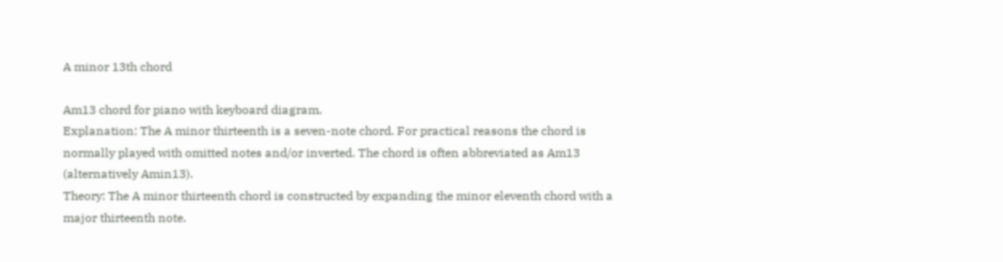A minor 13th chord

Am13 chord for piano with keyboard diagram.
Explanation: The A minor thirteenth is a seven-note chord. For practical reasons the chord is normally played with omitted notes and/or inverted. The chord is often abbreviated as Am13 (alternatively Amin13).
Theory: The A minor thirteenth chord is constructed by expanding the minor eleventh chord with a major thirteenth note.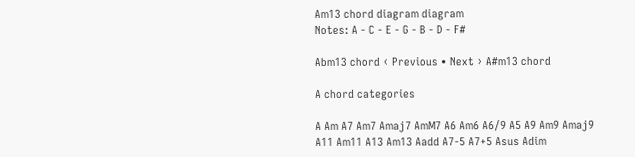Am13 chord diagram diagram
Notes: A - C - E - G - B - D - F#

Abm13 chord ‹ Previous • Next › A#m13 chord

A chord categories

A Am A7 Am7 Amaj7 AmM7 A6 Am6 A6/9 A5 A9 Am9 Amaj9 A11 Am11 A13 Am13 Aadd A7-5 A7+5 Asus Adim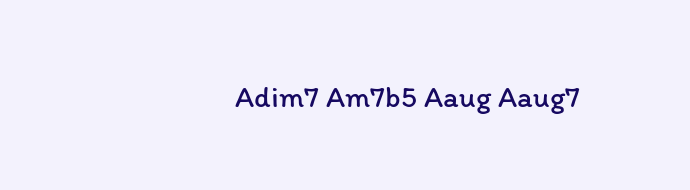Adim7 Am7b5 Aaug Aaug7